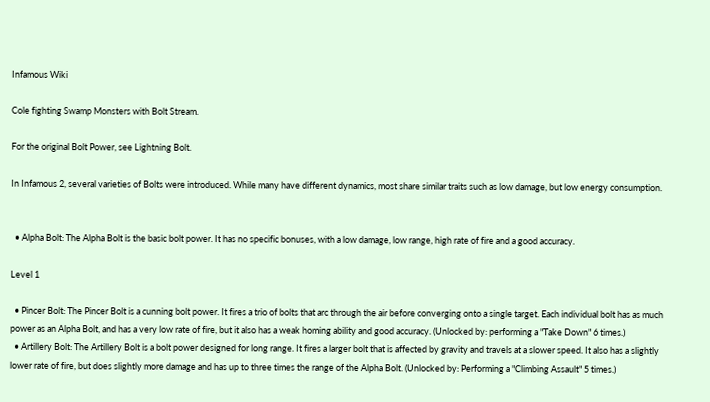Infamous Wiki

Cole fighting Swamp Monsters with Bolt Stream.

For the original Bolt Power, see Lightning Bolt.

In Infamous 2, several varieties of Bolts were introduced. While many have different dynamics, most share similar traits such as low damage, but low energy consumption.


  • Alpha Bolt: The Alpha Bolt is the basic bolt power. It has no specific bonuses, with a low damage, low range, high rate of fire and a good accuracy.

Level 1

  • Pincer Bolt: The Pincer Bolt is a cunning bolt power. It fires a trio of bolts that arc through the air before converging onto a single target. Each individual bolt has as much power as an Alpha Bolt, and has a very low rate of fire, but it also has a weak homing ability and good accuracy. (Unlocked by: performing a "Take Down" 6 times.)
  • Artillery Bolt: The Artillery Bolt is a bolt power designed for long range. It fires a larger bolt that is affected by gravity and travels at a slower speed. It also has a slightly lower rate of fire, but does slightly more damage and has up to three times the range of the Alpha Bolt. (Unlocked by: Performing a "Climbing Assault" 5 times.)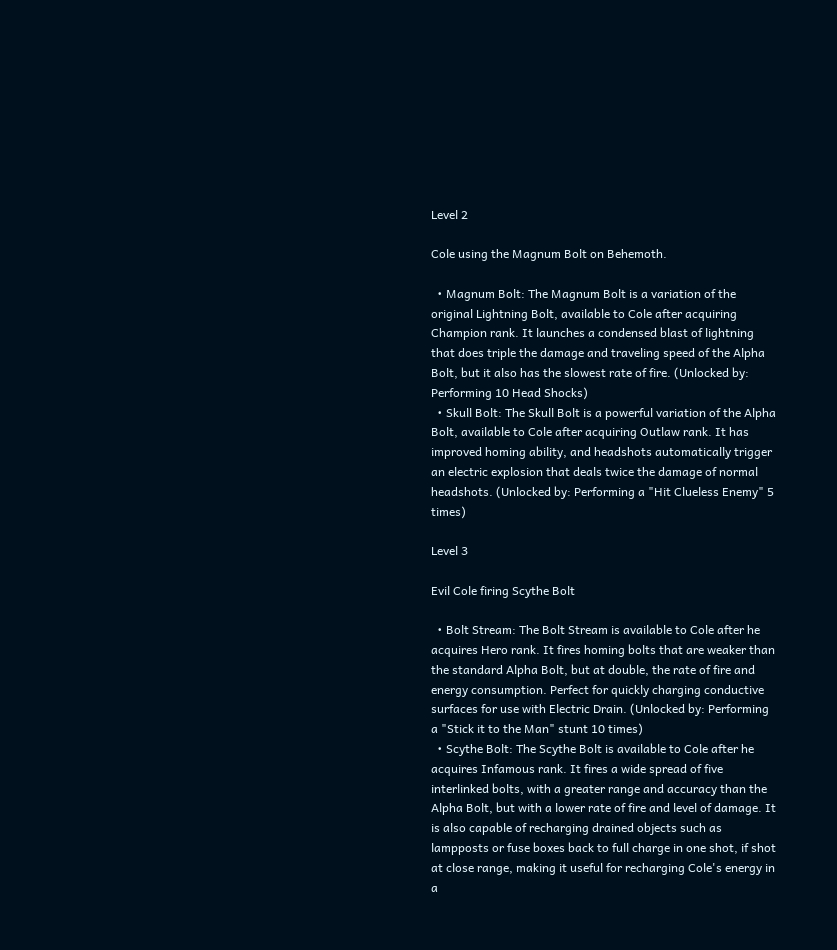Level 2

Cole using the Magnum Bolt on Behemoth.

  • Magnum Bolt: The Magnum Bolt is a variation of the original Lightning Bolt, available to Cole after acquiring Champion rank. It launches a condensed blast of lightning that does triple the damage and traveling speed of the Alpha Bolt, but it also has the slowest rate of fire. (Unlocked by: Performing 10 Head Shocks)
  • Skull Bolt: The Skull Bolt is a powerful variation of the Alpha Bolt, available to Cole after acquiring Outlaw rank. It has improved homing ability, and headshots automatically trigger an electric explosion that deals twice the damage of normal headshots. (Unlocked by: Performing a "Hit Clueless Enemy" 5 times)

Level 3

Evil Cole firing Scythe Bolt

  • Bolt Stream: The Bolt Stream is available to Cole after he acquires Hero rank. It fires homing bolts that are weaker than the standard Alpha Bolt, but at double, the rate of fire and energy consumption. Perfect for quickly charging conductive surfaces for use with Electric Drain. (Unlocked by: Performing a "Stick it to the Man" stunt 10 times)
  • Scythe Bolt: The Scythe Bolt is available to Cole after he acquires Infamous rank. It fires a wide spread of five interlinked bolts, with a greater range and accuracy than the Alpha Bolt, but with a lower rate of fire and level of damage. It is also capable of recharging drained objects such as lampposts or fuse boxes back to full charge in one shot, if shot at close range, making it useful for recharging Cole's energy in a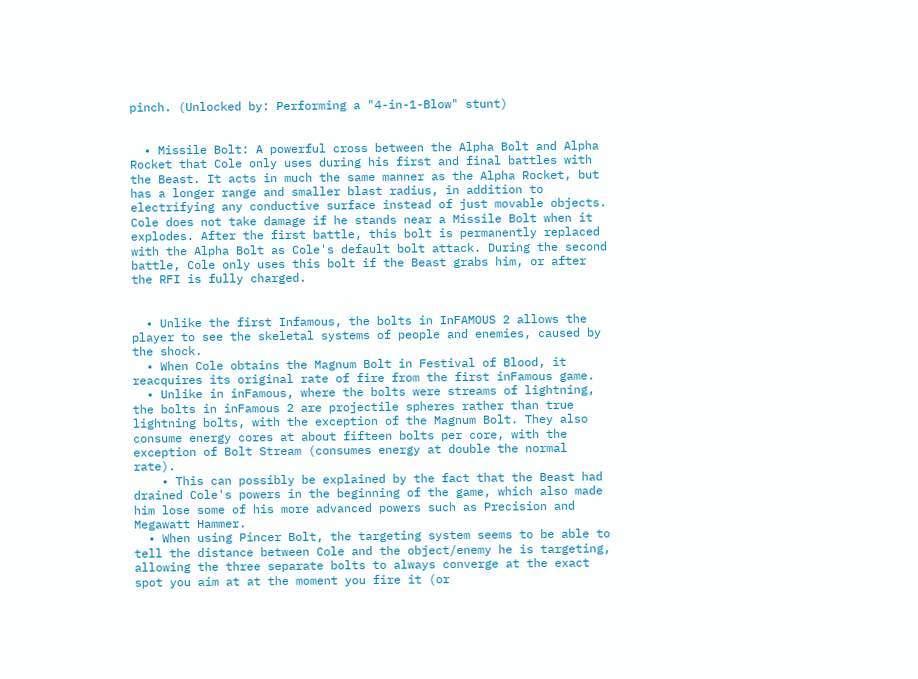pinch. (Unlocked by: Performing a "4-in-1-Blow" stunt)


  • Missile Bolt: A powerful cross between the Alpha Bolt and Alpha Rocket that Cole only uses during his first and final battles with the Beast. It acts in much the same manner as the Alpha Rocket, but has a longer range and smaller blast radius, in addition to electrifying any conductive surface instead of just movable objects. Cole does not take damage if he stands near a Missile Bolt when it explodes. After the first battle, this bolt is permanently replaced with the Alpha Bolt as Cole's default bolt attack. During the second battle, Cole only uses this bolt if the Beast grabs him, or after the RFI is fully charged.


  • Unlike the first Infamous, the bolts in InFAMOUS 2 allows the player to see the skeletal systems of people and enemies, caused by the shock.
  • When Cole obtains the Magnum Bolt in Festival of Blood, it reacquires its original rate of fire from the first inFamous game.
  • Unlike in inFamous, where the bolts were streams of lightning, the bolts in inFamous 2 are projectile spheres rather than true lightning bolts, with the exception of the Magnum Bolt. They also consume energy cores at about fifteen bolts per core, with the exception of Bolt Stream (consumes energy at double the normal rate).
    • This can possibly be explained by the fact that the Beast had drained Cole's powers in the beginning of the game, which also made him lose some of his more advanced powers such as Precision and Megawatt Hammer.
  • When using Pincer Bolt, the targeting system seems to be able to tell the distance between Cole and the object/enemy he is targeting, allowing the three separate bolts to always converge at the exact spot you aim at at the moment you fire it (or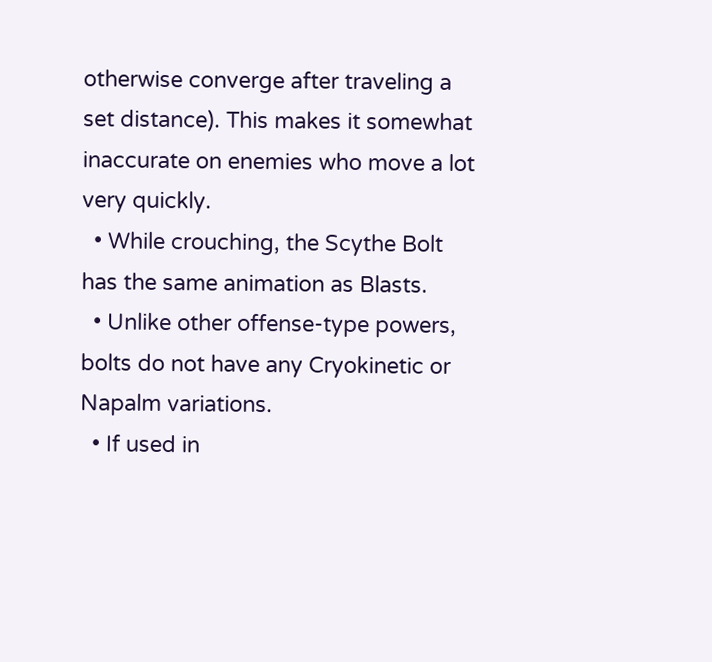otherwise converge after traveling a set distance). This makes it somewhat inaccurate on enemies who move a lot very quickly.
  • While crouching, the Scythe Bolt has the same animation as Blasts.
  • Unlike other offense-type powers, bolts do not have any Cryokinetic or Napalm variations.
  • If used in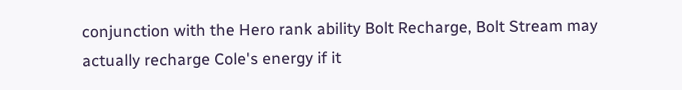conjunction with the Hero rank ability Bolt Recharge, Bolt Stream may actually recharge Cole's energy if it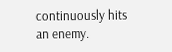continuously hits an enemy.